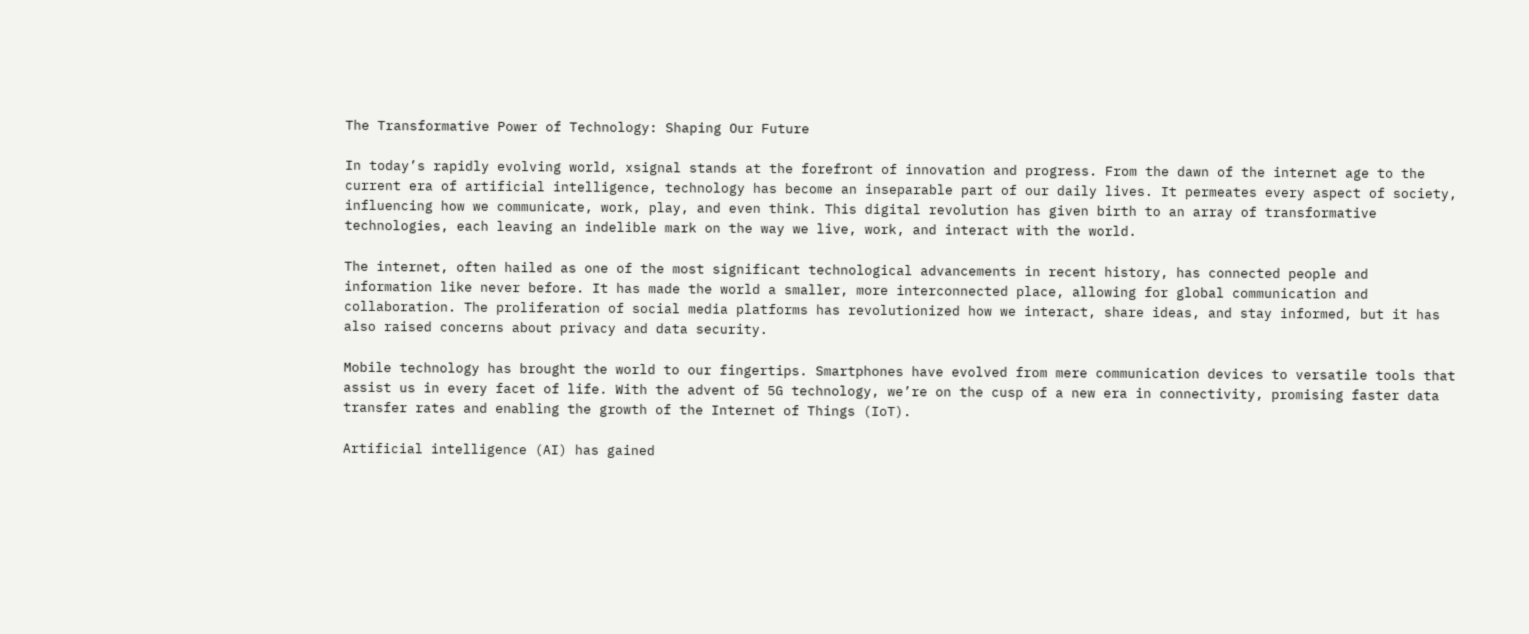The Transformative Power of Technology: Shaping Our Future

In today’s rapidly evolving world, xsignal stands at the forefront of innovation and progress. From the dawn of the internet age to the current era of artificial intelligence, technology has become an inseparable part of our daily lives. It permeates every aspect of society, influencing how we communicate, work, play, and even think. This digital revolution has given birth to an array of transformative technologies, each leaving an indelible mark on the way we live, work, and interact with the world.

The internet, often hailed as one of the most significant technological advancements in recent history, has connected people and information like never before. It has made the world a smaller, more interconnected place, allowing for global communication and collaboration. The proliferation of social media platforms has revolutionized how we interact, share ideas, and stay informed, but it has also raised concerns about privacy and data security.

Mobile technology has brought the world to our fingertips. Smartphones have evolved from mere communication devices to versatile tools that assist us in every facet of life. With the advent of 5G technology, we’re on the cusp of a new era in connectivity, promising faster data transfer rates and enabling the growth of the Internet of Things (IoT).

Artificial intelligence (AI) has gained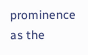prominence as the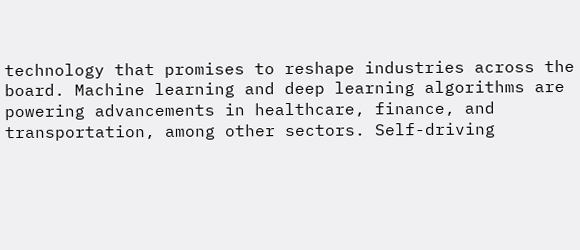technology that promises to reshape industries across the board. Machine learning and deep learning algorithms are powering advancements in healthcare, finance, and transportation, among other sectors. Self-driving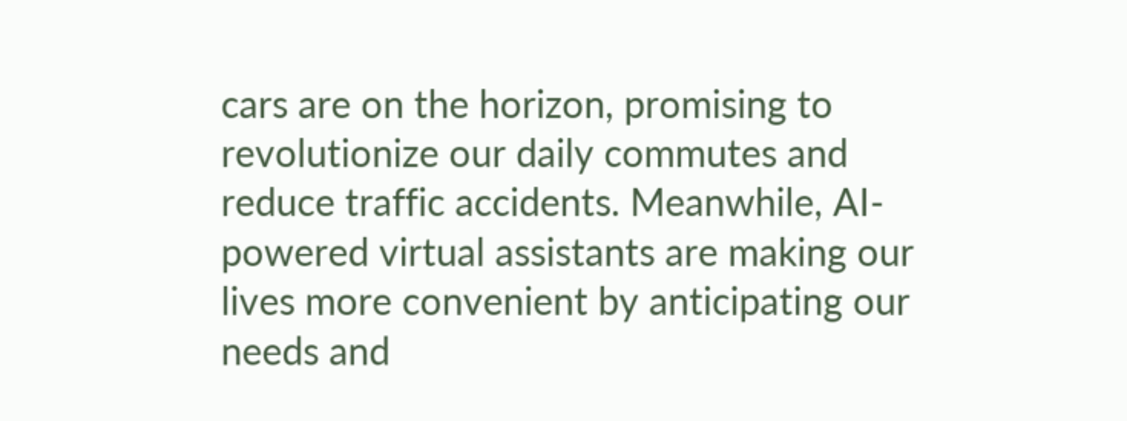cars are on the horizon, promising to revolutionize our daily commutes and reduce traffic accidents. Meanwhile, AI-powered virtual assistants are making our lives more convenient by anticipating our needs and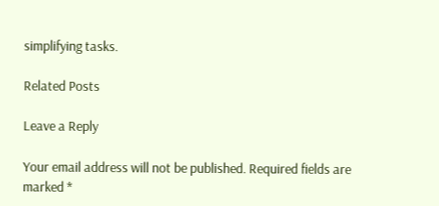simplifying tasks.

Related Posts

Leave a Reply

Your email address will not be published. Required fields are marked *